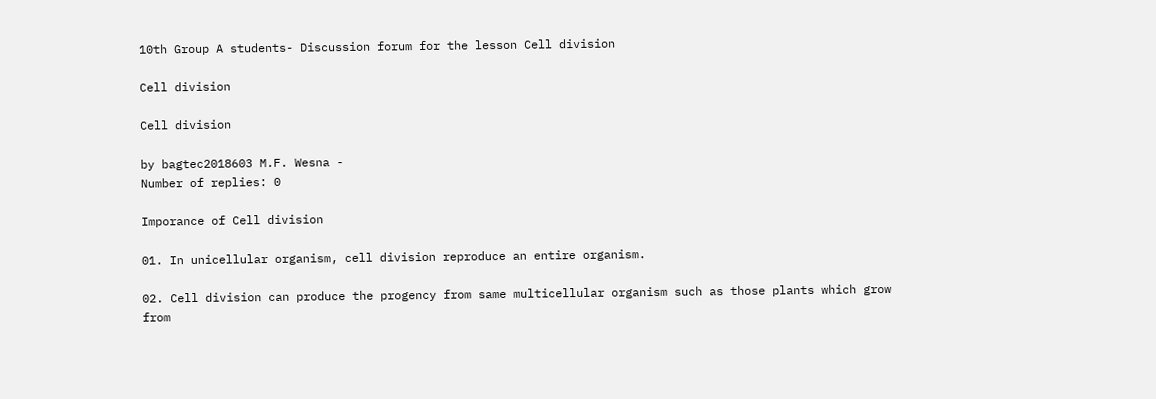10th Group A students- Discussion forum for the lesson Cell division

Cell division

Cell division

by bagtec2018603 M.F. Wesna -
Number of replies: 0

Imporance of Cell division

01. In unicellular organism, cell division reproduce an entire organism.

02. Cell division can produce the progency from same multicellular organism such as those plants which grow from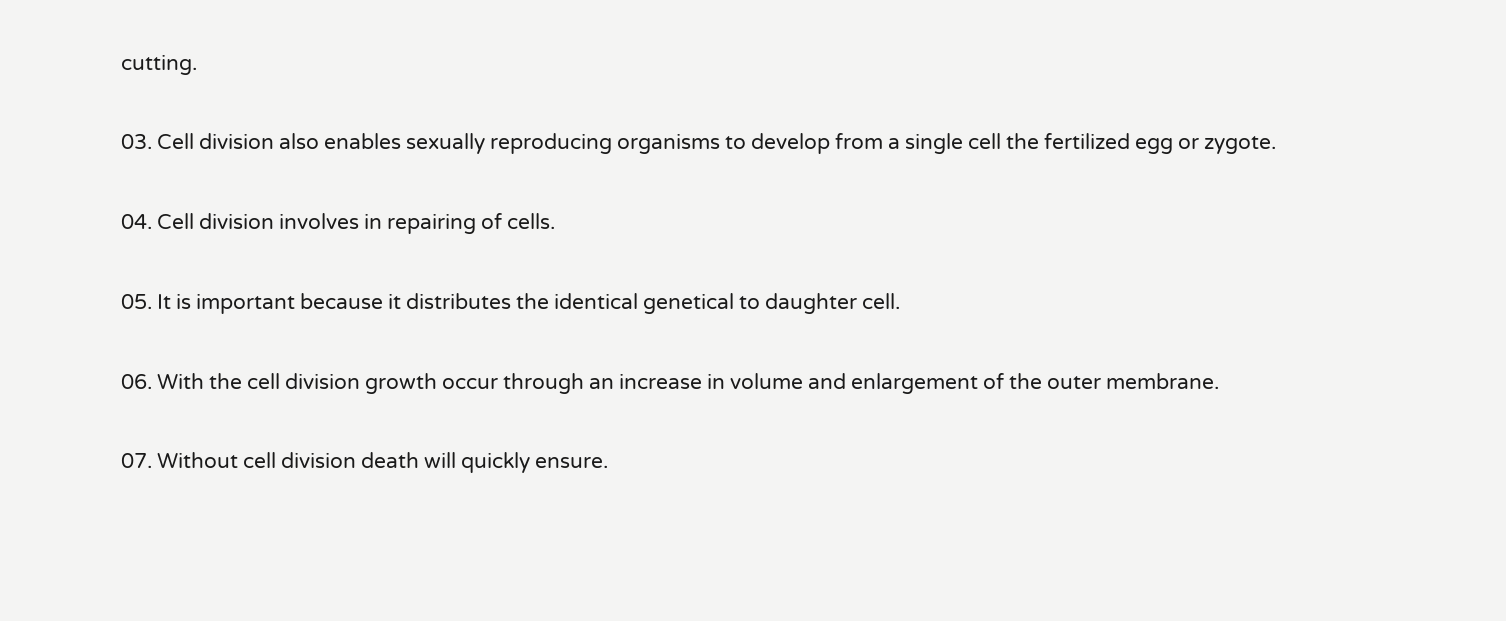cutting.

03. Cell division also enables sexually reproducing organisms to develop from a single cell the fertilized egg or zygote.

04. Cell division involves in repairing of cells.

05. It is important because it distributes the identical genetical to daughter cell.

06. With the cell division growth occur through an increase in volume and enlargement of the outer membrane.

07. Without cell division death will quickly ensure.